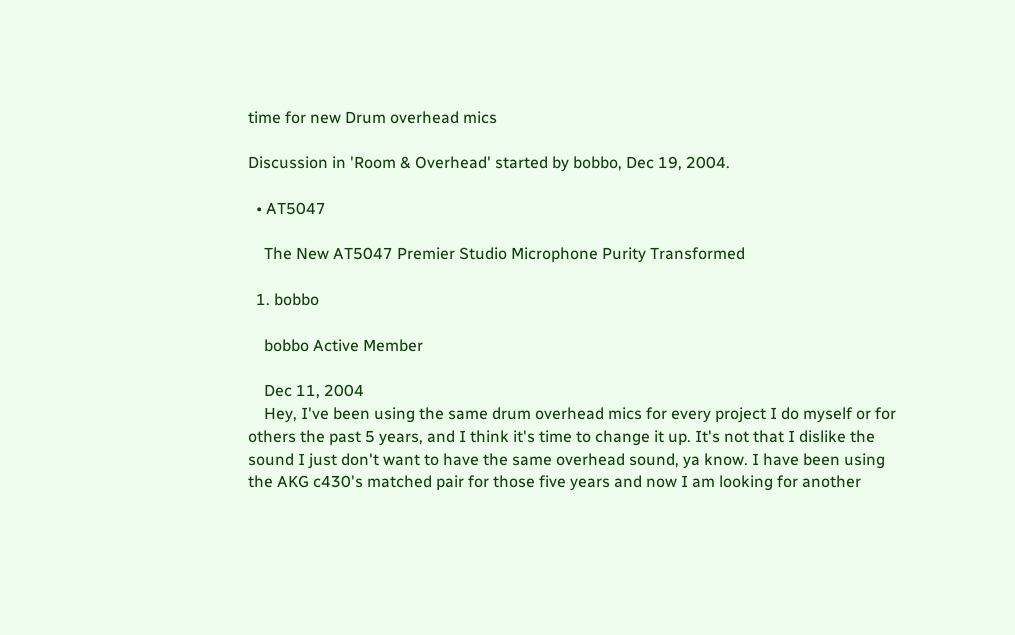time for new Drum overhead mics

Discussion in 'Room & Overhead' started by bobbo, Dec 19, 2004.

  • AT5047

    The New AT5047 Premier Studio Microphone Purity Transformed

  1. bobbo

    bobbo Active Member

    Dec 11, 2004
    Hey, I've been using the same drum overhead mics for every project I do myself or for others the past 5 years, and I think it's time to change it up. It's not that I dislike the sound I just don't want to have the same overhead sound, ya know. I have been using the AKG c430's matched pair for those five years and now I am looking for another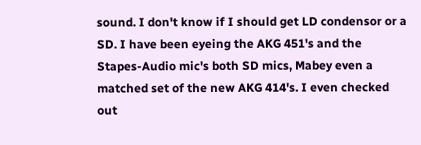sound. I don't know if I should get LD condensor or a SD. I have been eyeing the AKG 451's and the Stapes-Audio mic's both SD mics, Mabey even a matched set of the new AKG 414's. I even checked out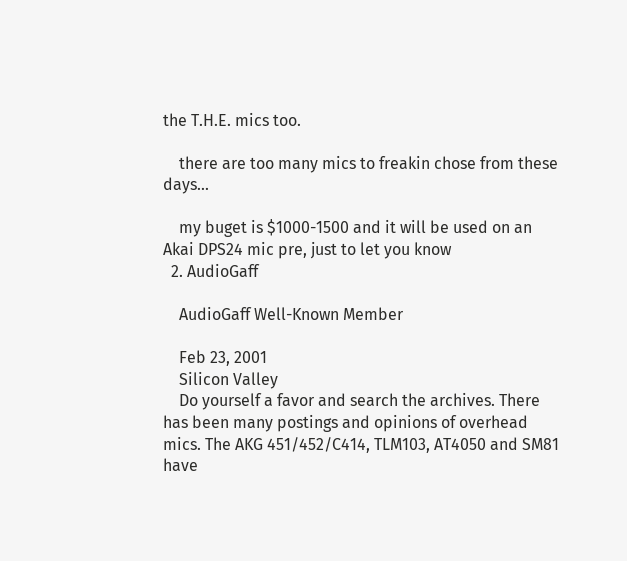the T.H.E. mics too.

    there are too many mics to freakin chose from these days...

    my buget is $1000-1500 and it will be used on an Akai DPS24 mic pre, just to let you know
  2. AudioGaff

    AudioGaff Well-Known Member

    Feb 23, 2001
    Silicon Valley
    Do yourself a favor and search the archives. There has been many postings and opinions of overhead mics. The AKG 451/452/C414, TLM103, AT4050 and SM81 have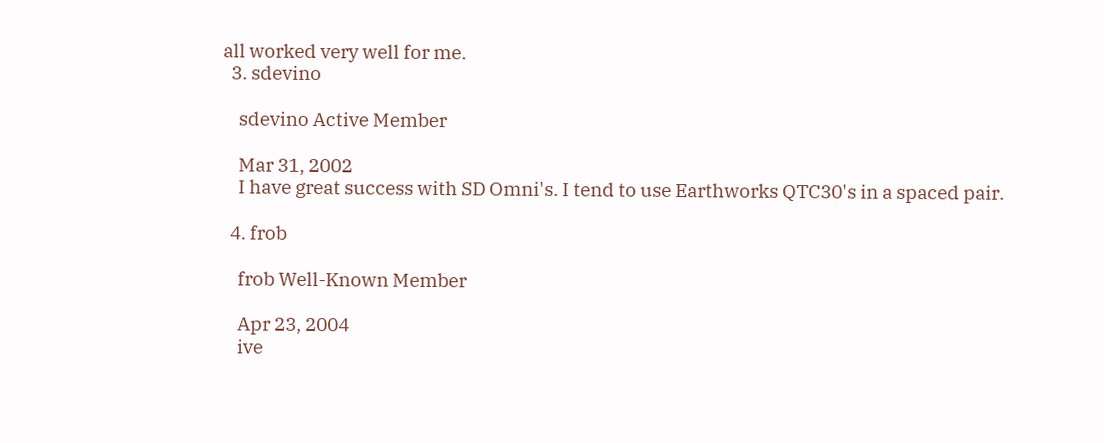all worked very well for me.
  3. sdevino

    sdevino Active Member

    Mar 31, 2002
    I have great success with SD Omni's. I tend to use Earthworks QTC30's in a spaced pair.

  4. frob

    frob Well-Known Member

    Apr 23, 2004
    ive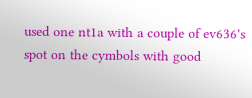used one nt1a with a couple of ev636's spot on the cymbols with good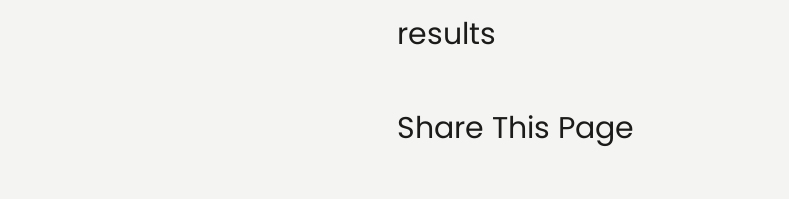results

Share This Page